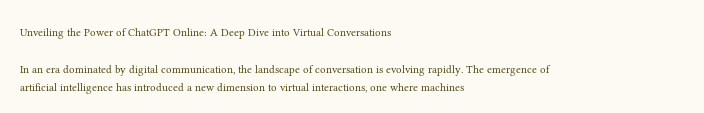Unveiling the Power of ChatGPT Online: A Deep Dive into Virtual Conversations

In an era dominated by digital communication, the landscape of conversation is evolving rapidly. The emergence of artificial intelligence has introduced a new dimension to virtual interactions, one where machines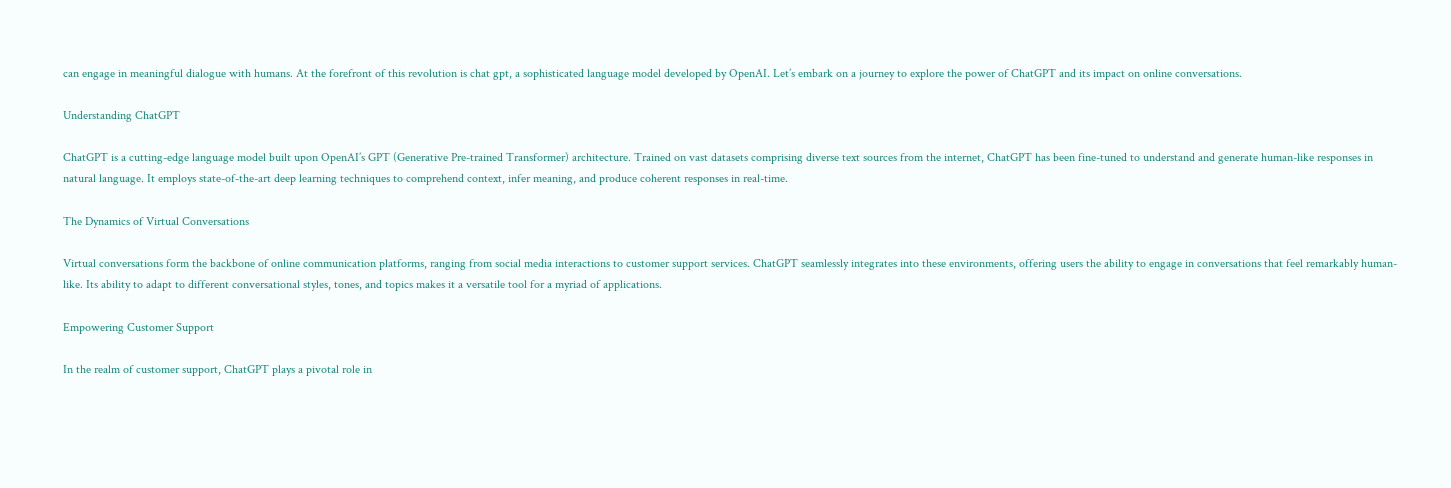can engage in meaningful dialogue with humans. At the forefront of this revolution is chat gpt, a sophisticated language model developed by OpenAI. Let’s embark on a journey to explore the power of ChatGPT and its impact on online conversations.

Understanding ChatGPT

ChatGPT is a cutting-edge language model built upon OpenAI’s GPT (Generative Pre-trained Transformer) architecture. Trained on vast datasets comprising diverse text sources from the internet, ChatGPT has been fine-tuned to understand and generate human-like responses in natural language. It employs state-of-the-art deep learning techniques to comprehend context, infer meaning, and produce coherent responses in real-time.

The Dynamics of Virtual Conversations

Virtual conversations form the backbone of online communication platforms, ranging from social media interactions to customer support services. ChatGPT seamlessly integrates into these environments, offering users the ability to engage in conversations that feel remarkably human-like. Its ability to adapt to different conversational styles, tones, and topics makes it a versatile tool for a myriad of applications.

Empowering Customer Support

In the realm of customer support, ChatGPT plays a pivotal role in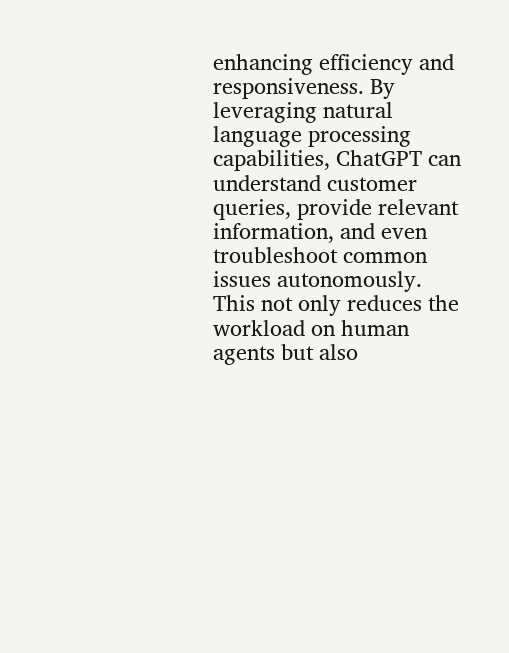enhancing efficiency and responsiveness. By leveraging natural language processing capabilities, ChatGPT can understand customer queries, provide relevant information, and even troubleshoot common issues autonomously. This not only reduces the workload on human agents but also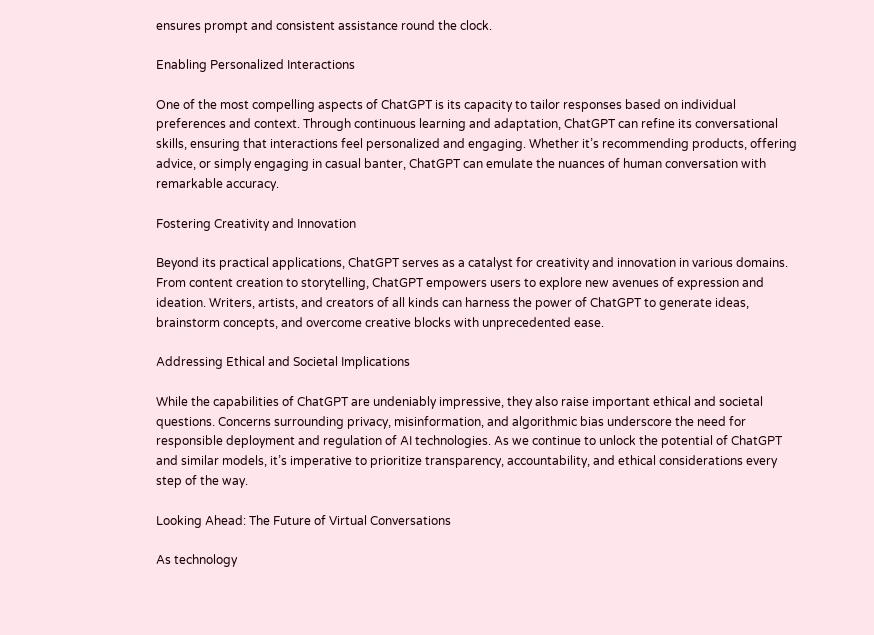ensures prompt and consistent assistance round the clock.

Enabling Personalized Interactions

One of the most compelling aspects of ChatGPT is its capacity to tailor responses based on individual preferences and context. Through continuous learning and adaptation, ChatGPT can refine its conversational skills, ensuring that interactions feel personalized and engaging. Whether it’s recommending products, offering advice, or simply engaging in casual banter, ChatGPT can emulate the nuances of human conversation with remarkable accuracy.

Fostering Creativity and Innovation

Beyond its practical applications, ChatGPT serves as a catalyst for creativity and innovation in various domains. From content creation to storytelling, ChatGPT empowers users to explore new avenues of expression and ideation. Writers, artists, and creators of all kinds can harness the power of ChatGPT to generate ideas, brainstorm concepts, and overcome creative blocks with unprecedented ease.

Addressing Ethical and Societal Implications

While the capabilities of ChatGPT are undeniably impressive, they also raise important ethical and societal questions. Concerns surrounding privacy, misinformation, and algorithmic bias underscore the need for responsible deployment and regulation of AI technologies. As we continue to unlock the potential of ChatGPT and similar models, it’s imperative to prioritize transparency, accountability, and ethical considerations every step of the way.

Looking Ahead: The Future of Virtual Conversations

As technology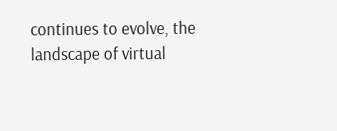continues to evolve, the landscape of virtual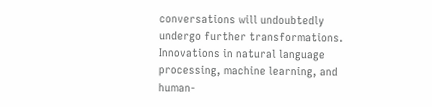conversations will undoubtedly undergo further transformations. Innovations in natural language processing, machine learning, and human-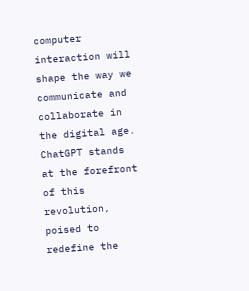computer interaction will shape the way we communicate and collaborate in the digital age. ChatGPT stands at the forefront of this revolution, poised to redefine the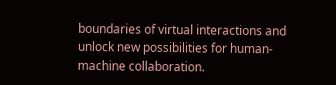boundaries of virtual interactions and unlock new possibilities for human-machine collaboration.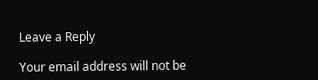Leave a Reply

Your email address will not be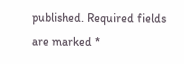published. Required fields are marked *